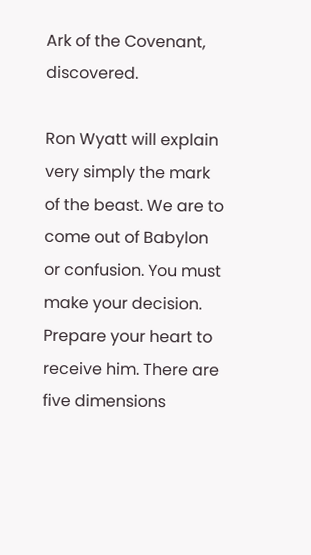Ark of the Covenant, discovered.

Ron Wyatt will explain very simply the mark of the beast. We are to come out of Babylon or confusion. You must make your decision. Prepare your heart to receive him. There are five dimensions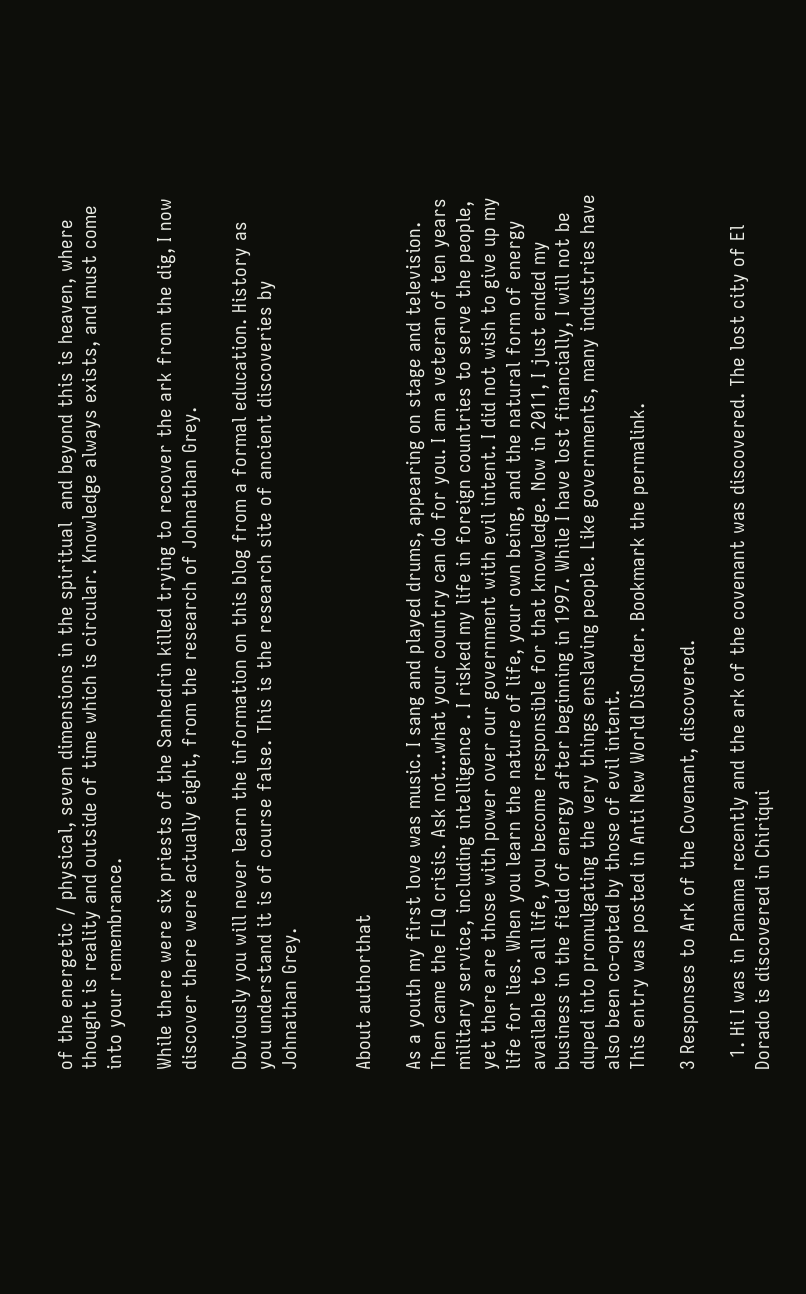of the energetic / physical, seven dimensions in the spiritual  and beyond this is heaven, where thought is reality and outside of time which is circular. Knowledge always exists, and must come into your remembrance.

While there were six priests of the Sanhedrin killed trying to recover the ark from the dig, I now discover there were actually eight, from the research of Johnathan Grey.

Obviously you will never learn the information on this blog from a formal education. History as you understand it is of course false. This is the research site of ancient discoveries by Johnathan Grey.


About authorthat

As a youth my first love was music. I sang and played drums, appearing on stage and television. Then came the FLQ crisis. Ask not...what your country can do for you. I am a veteran of ten years military service, including intelligence . I risked my life in foreign countries to serve the people, yet there are those with power over our government with evil intent. I did not wish to give up my life for lies. When you learn the nature of life, your own being, and the natural form of energy available to all life, you become responsible for that knowledge. Now in 2011, I just ended my business in the field of energy after beginning in 1997. While I have lost financially, I will not be duped into promulgating the very things enslaving people. Like governments, many industries have also been co-opted by those of evil intent.
This entry was posted in Anti New World DisOrder. Bookmark the permalink.

3 Responses to Ark of the Covenant, discovered.

  1. Hi I was in Panama recently and the ark of the covenant was discovered. The lost city of El Dorado is discovered in Chiriqui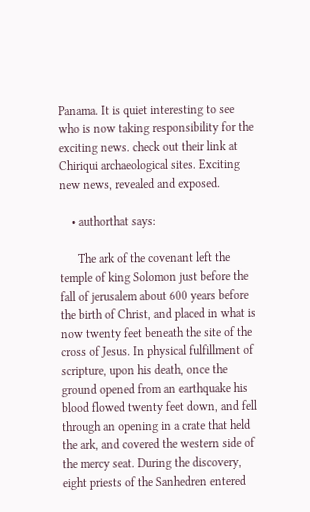Panama. It is quiet interesting to see who is now taking responsibility for the exciting news. check out their link at Chiriqui archaeological sites. Exciting new news, revealed and exposed.

    • authorthat says:

      The ark of the covenant left the temple of king Solomon just before the fall of jerusalem about 600 years before the birth of Christ, and placed in what is now twenty feet beneath the site of the cross of Jesus. In physical fulfillment of scripture, upon his death, once the ground opened from an earthquake his blood flowed twenty feet down, and fell through an opening in a crate that held the ark, and covered the western side of the mercy seat. During the discovery, eight priests of the Sanhedren entered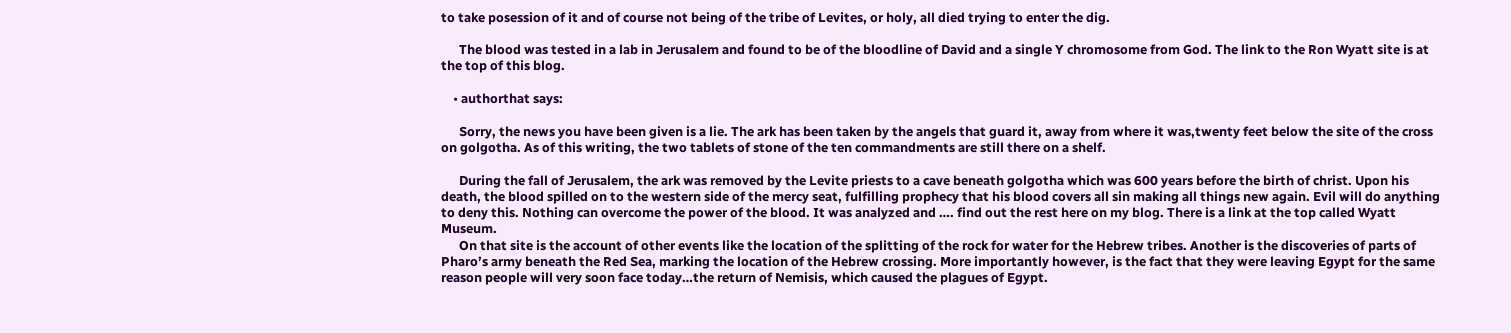to take posession of it and of course not being of the tribe of Levites, or holy, all died trying to enter the dig.

      The blood was tested in a lab in Jerusalem and found to be of the bloodline of David and a single Y chromosome from God. The link to the Ron Wyatt site is at the top of this blog.

    • authorthat says:

      Sorry, the news you have been given is a lie. The ark has been taken by the angels that guard it, away from where it was,twenty feet below the site of the cross on golgotha. As of this writing, the two tablets of stone of the ten commandments are still there on a shelf.

      During the fall of Jerusalem, the ark was removed by the Levite priests to a cave beneath golgotha which was 600 years before the birth of christ. Upon his death, the blood spilled on to the western side of the mercy seat, fulfilling prophecy that his blood covers all sin making all things new again. Evil will do anything to deny this. Nothing can overcome the power of the blood. It was analyzed and …. find out the rest here on my blog. There is a link at the top called Wyatt Museum.
      On that site is the account of other events like the location of the splitting of the rock for water for the Hebrew tribes. Another is the discoveries of parts of Pharo’s army beneath the Red Sea, marking the location of the Hebrew crossing. More importantly however, is the fact that they were leaving Egypt for the same reason people will very soon face today…the return of Nemisis, which caused the plagues of Egypt.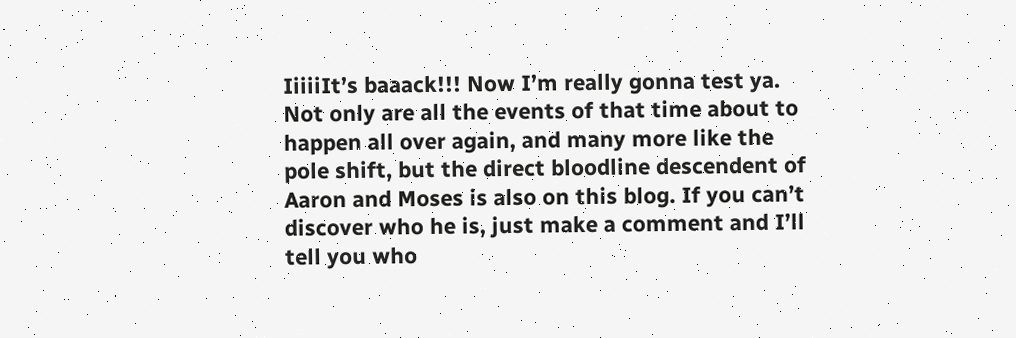IiiiiIt’s baaack!!! Now I’m really gonna test ya. Not only are all the events of that time about to happen all over again, and many more like the pole shift, but the direct bloodline descendent of Aaron and Moses is also on this blog. If you can’t discover who he is, just make a comment and I’ll tell you who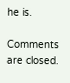he is.

Comments are closed.